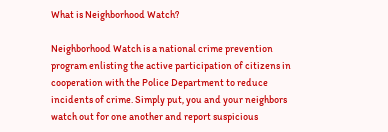What is Neighborhood Watch?

Neighborhood Watch is a national crime prevention program enlisting the active participation of citizens in cooperation with the Police Department to reduce incidents of crime. Simply put, you and your neighbors watch out for one another and report suspicious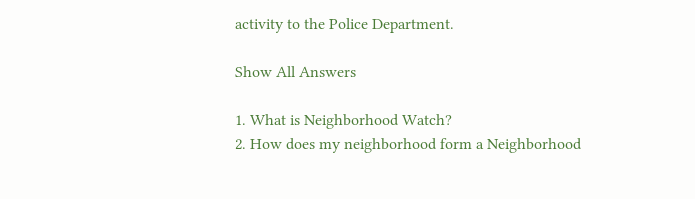activity to the Police Department.

Show All Answers

1. What is Neighborhood Watch?
2. How does my neighborhood form a Neighborhood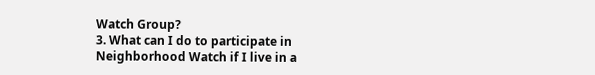Watch Group?
3. What can I do to participate in Neighborhood Watch if I live in a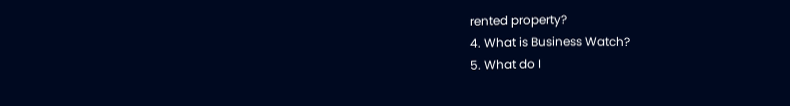rented property?
4. What is Business Watch?
5. What do I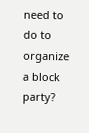need to do to organize a block party?